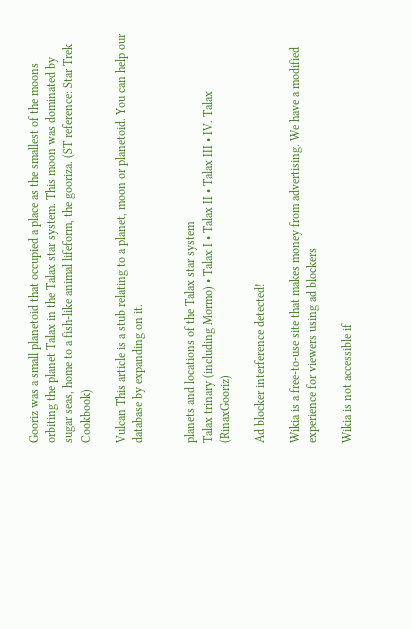Gooriz was a small planetoid that occupied a place as the smallest of the moons orbiting the planet Talax in the Talax star system. This moon was dominated by sugar seas, home to a fish-like animal lifeform, the gooriza. (ST reference: Star Trek Cookbook)

Vulcan This article is a stub relating to a planet, moon or planetoid. You can help our database by expanding on it.


planets and locations of the Talax star system
Talax trinary (including Mormo) • Talax I • Talax II • Talax III • IV. Talax (RinaxGooriz)

Ad blocker interference detected!

Wikia is a free-to-use site that makes money from advertising. We have a modified experience for viewers using ad blockers

Wikia is not accessible if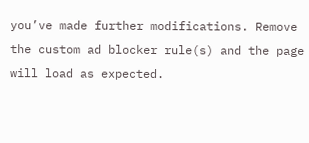you’ve made further modifications. Remove the custom ad blocker rule(s) and the page will load as expected.